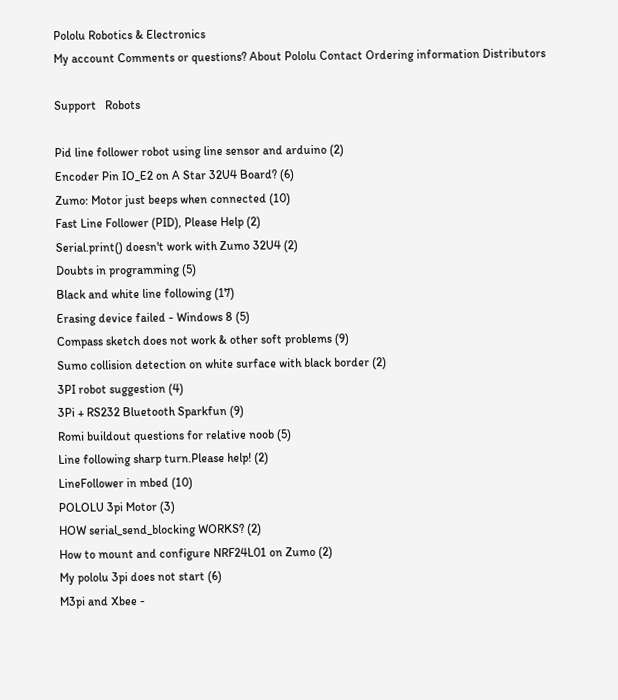Pololu Robotics & Electronics
My account Comments or questions? About Pololu Contact Ordering information Distributors

Support   Robots

Pid line follower robot using line sensor and arduino (2)
Encoder Pin IO_E2 on A Star 32U4 Board? (6)
Zumo: Motor just beeps when connected (10)
Fast Line Follower (PID), Please Help (2)
Serial.print() doesn't work with Zumo 32U4 (2)
Doubts in programming (5)
Black and white line following (17)
Erasing device failed - Windows 8 (5)
Compass sketch does not work & other soft problems (9)
Sumo collision detection on white surface with black border (2)
3PI robot suggestion (4)
3Pi + RS232 Bluetooth Sparkfun (9)
Romi buildout questions for relative noob (5)
Line following sharp turn.Please help! (2)
LineFollower in mbed (10)
POLOLU 3pi Motor (3)
HOW serial_send_blocking WORKS? (2)
How to mount and configure NRF24L01 on Zumo (2)
My pololu 3pi does not start (6)
M3pi and Xbee -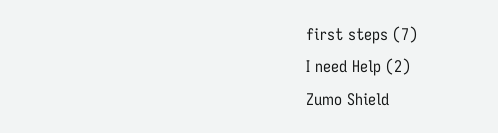first steps (7)
I need Help (2)
Zumo Shield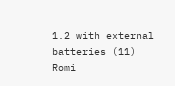1.2 with external batteries (11)
Romi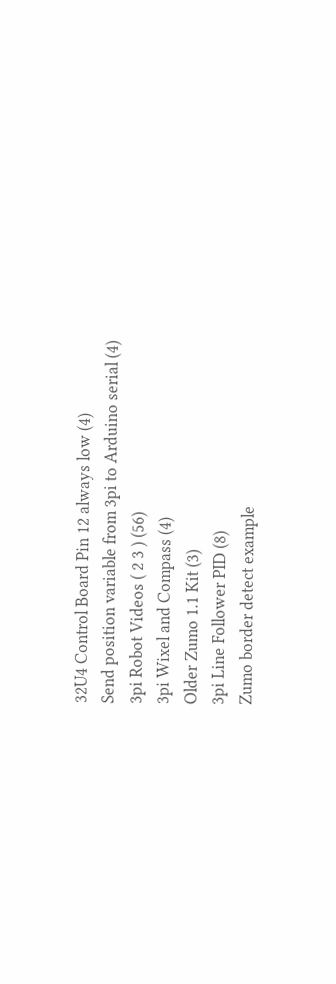32U4 Control Board Pin 12 always low (4)
Send position variable from 3pi to Arduino serial (4)
3pi Robot Videos ( 2 3 ) (56)
3pi Wixel and Compass (4)
Older Zumo 1.1 Kit (3)
3pi Line Follower PID (8)
Zumo border detect example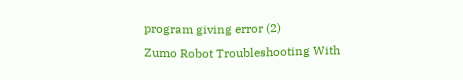program giving error (2)
Zumo Robot Troubleshooting With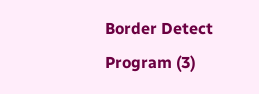Border Detect Program (3)